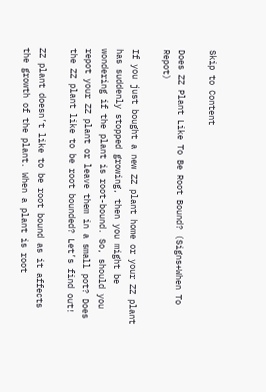Skip to Content

Does ZZ Plant Like To Be Root Bound? (Signs+When To Repot)

If you just bought a new ZZ plant home or your ZZ plant has suddenly stopped growing, then you might be wondering if the plant is root-bound. So, should you repot your ZZ plant or leave them in a small pot? Does the ZZ plant like to be root bounded? Let’s find out!

ZZ plant doesn’t like to be root bound as it affects the growth of the plant. When a plant is root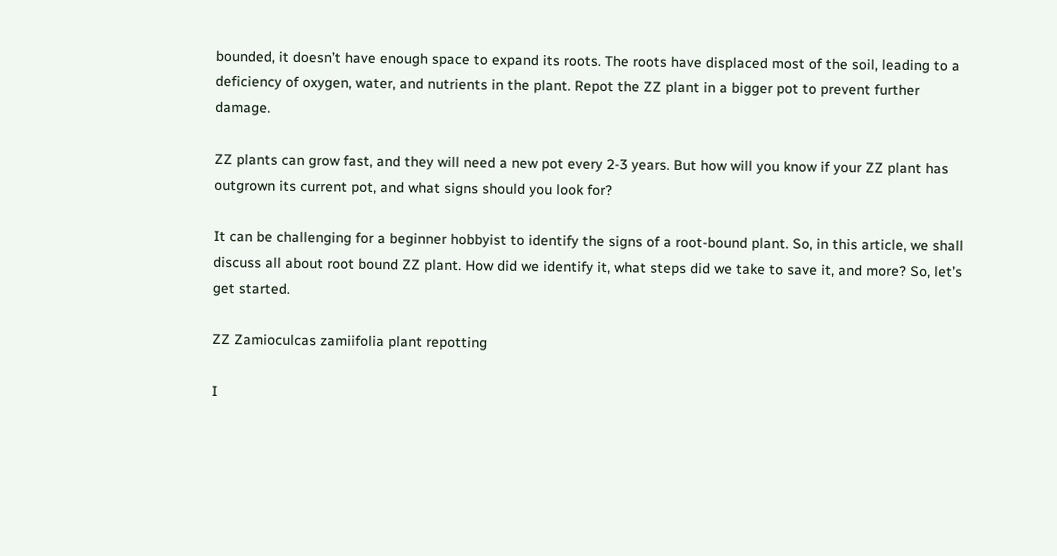bounded, it doesn’t have enough space to expand its roots. The roots have displaced most of the soil, leading to a deficiency of oxygen, water, and nutrients in the plant. Repot the ZZ plant in a bigger pot to prevent further damage.

ZZ plants can grow fast, and they will need a new pot every 2-3 years. But how will you know if your ZZ plant has outgrown its current pot, and what signs should you look for?

It can be challenging for a beginner hobbyist to identify the signs of a root-bound plant. So, in this article, we shall discuss all about root bound ZZ plant. How did we identify it, what steps did we take to save it, and more? So, let’s get started.

ZZ Zamioculcas zamiifolia plant repotting

I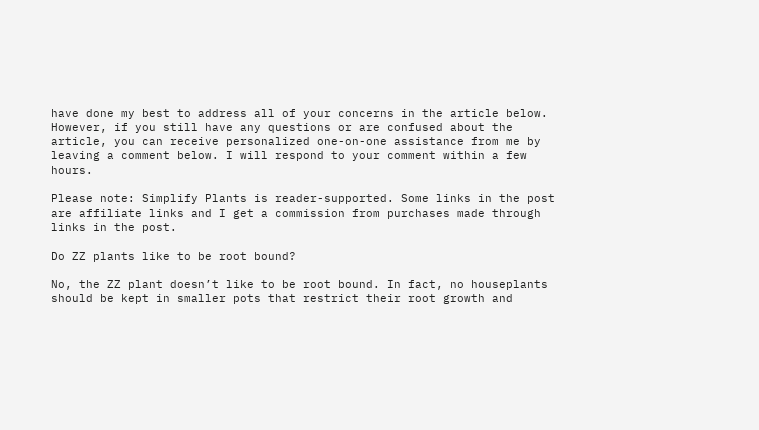have done my best to address all of your concerns in the article below. However, if you still have any questions or are confused about the article, you can receive personalized one-on-one assistance from me by leaving a comment below. I will respond to your comment within a few hours.

Please note: Simplify Plants is reader-supported. Some links in the post are affiliate links and I get a commission from purchases made through links in the post.

Do ZZ plants like to be root bound?

No, the ZZ plant doesn’t like to be root bound. In fact, no houseplants should be kept in smaller pots that restrict their root growth and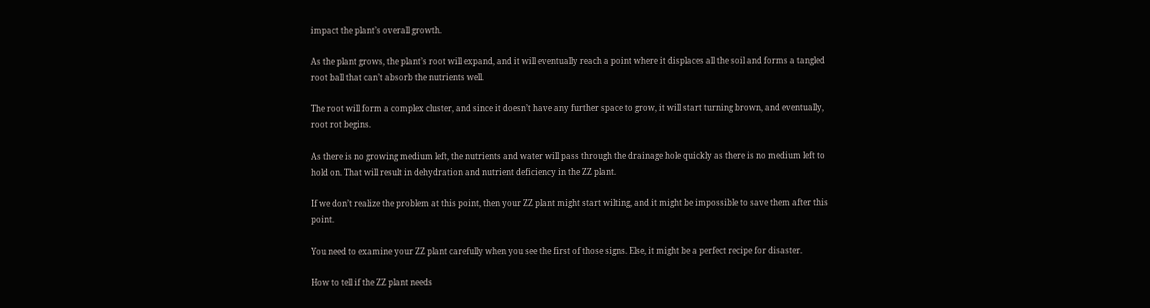impact the plant’s overall growth.

As the plant grows, the plant’s root will expand, and it will eventually reach a point where it displaces all the soil and forms a tangled root ball that can’t absorb the nutrients well.

The root will form a complex cluster, and since it doesn’t have any further space to grow, it will start turning brown, and eventually, root rot begins.

As there is no growing medium left, the nutrients and water will pass through the drainage hole quickly as there is no medium left to hold on. That will result in dehydration and nutrient deficiency in the ZZ plant.

If we don’t realize the problem at this point, then your ZZ plant might start wilting, and it might be impossible to save them after this point.

You need to examine your ZZ plant carefully when you see the first of those signs. Else, it might be a perfect recipe for disaster.

How to tell if the ZZ plant needs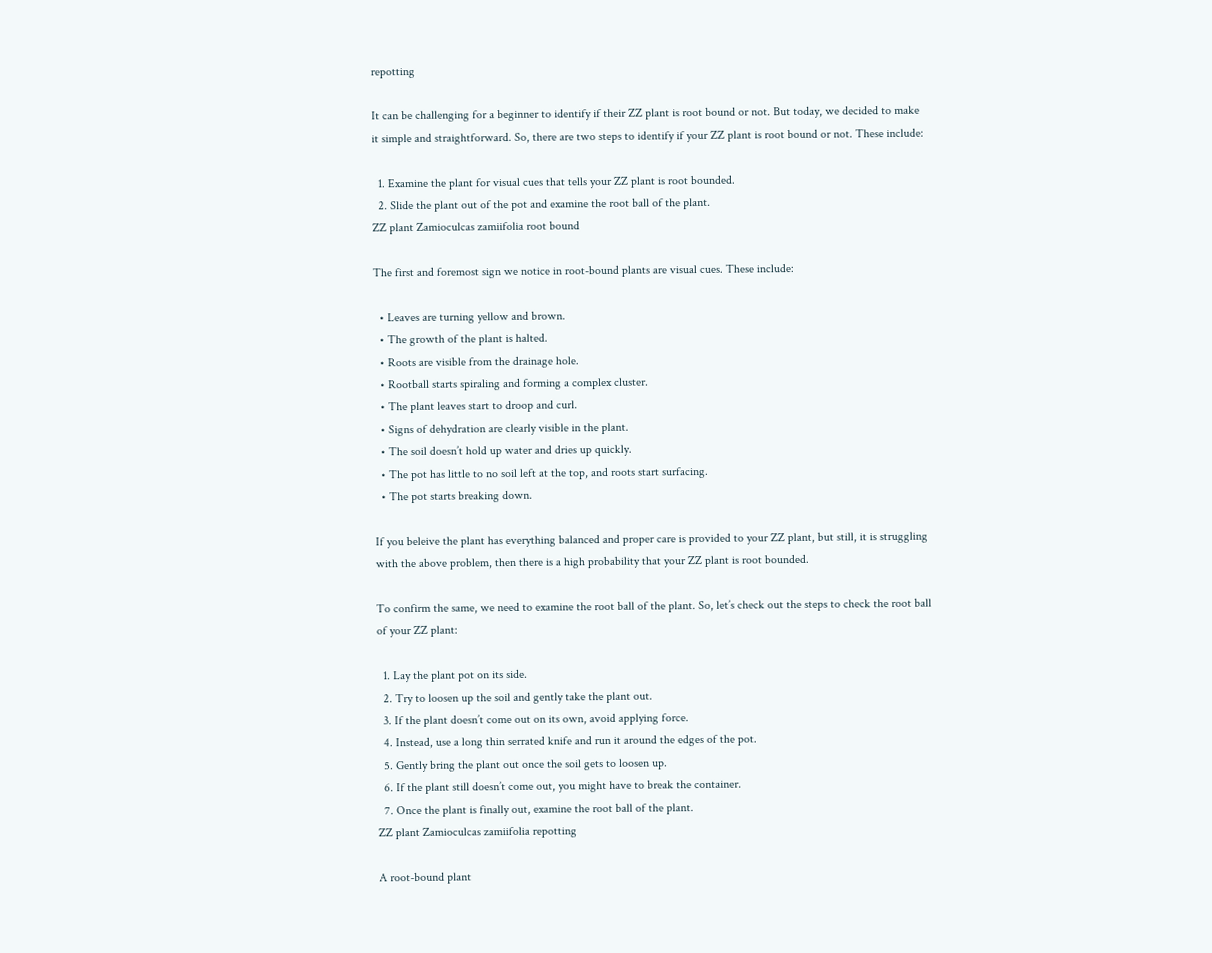repotting

It can be challenging for a beginner to identify if their ZZ plant is root bound or not. But today, we decided to make it simple and straightforward. So, there are two steps to identify if your ZZ plant is root bound or not. These include:

  1. Examine the plant for visual cues that tells your ZZ plant is root bounded.
  2. Slide the plant out of the pot and examine the root ball of the plant.
ZZ plant Zamioculcas zamiifolia root bound

The first and foremost sign we notice in root-bound plants are visual cues. These include:

  • Leaves are turning yellow and brown.
  • The growth of the plant is halted.
  • Roots are visible from the drainage hole.
  • Rootball starts spiraling and forming a complex cluster.
  • The plant leaves start to droop and curl.
  • Signs of dehydration are clearly visible in the plant.
  • The soil doesn’t hold up water and dries up quickly.
  • The pot has little to no soil left at the top, and roots start surfacing.
  • The pot starts breaking down.

If you beleive the plant has everything balanced and proper care is provided to your ZZ plant, but still, it is struggling with the above problem, then there is a high probability that your ZZ plant is root bounded.

To confirm the same, we need to examine the root ball of the plant. So, let’s check out the steps to check the root ball of your ZZ plant:

  1. Lay the plant pot on its side.
  2. Try to loosen up the soil and gently take the plant out.
  3. If the plant doesn’t come out on its own, avoid applying force.
  4. Instead, use a long thin serrated knife and run it around the edges of the pot.
  5. Gently bring the plant out once the soil gets to loosen up.
  6. If the plant still doesn’t come out, you might have to break the container.
  7. Once the plant is finally out, examine the root ball of the plant.
ZZ plant Zamioculcas zamiifolia repotting

A root-bound plant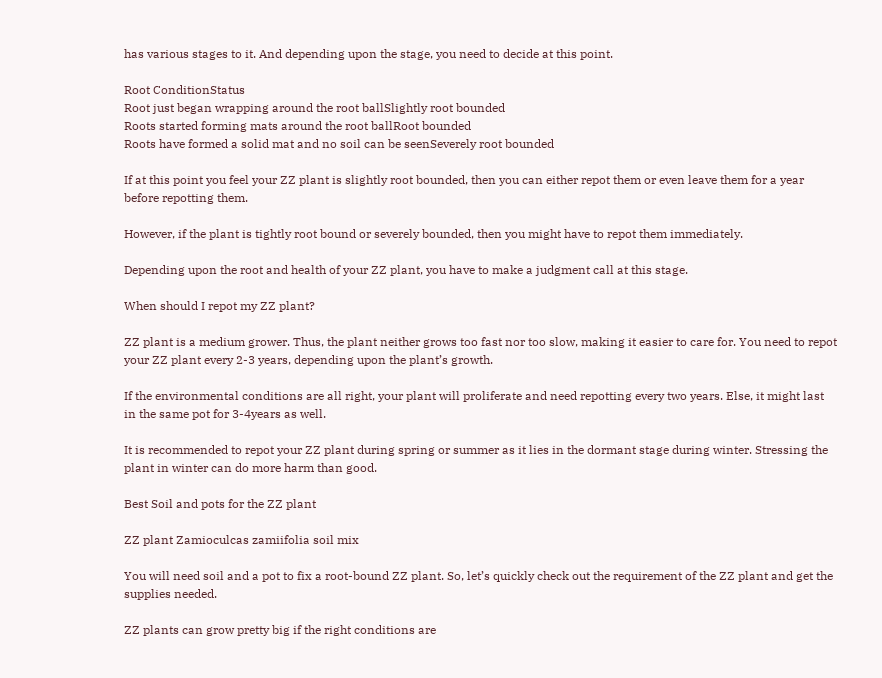has various stages to it. And depending upon the stage, you need to decide at this point.

Root ConditionStatus
Root just began wrapping around the root ballSlightly root bounded
Roots started forming mats around the root ballRoot bounded
Roots have formed a solid mat and no soil can be seenSeverely root bounded

If at this point you feel your ZZ plant is slightly root bounded, then you can either repot them or even leave them for a year before repotting them.

However, if the plant is tightly root bound or severely bounded, then you might have to repot them immediately.

Depending upon the root and health of your ZZ plant, you have to make a judgment call at this stage.

When should I repot my ZZ plant?

ZZ plant is a medium grower. Thus, the plant neither grows too fast nor too slow, making it easier to care for. You need to repot your ZZ plant every 2-3 years, depending upon the plant’s growth.

If the environmental conditions are all right, your plant will proliferate and need repotting every two years. Else, it might last in the same pot for 3-4years as well.

It is recommended to repot your ZZ plant during spring or summer as it lies in the dormant stage during winter. Stressing the plant in winter can do more harm than good.

Best Soil and pots for the ZZ plant

ZZ plant Zamioculcas zamiifolia soil mix

You will need soil and a pot to fix a root-bound ZZ plant. So, let’s quickly check out the requirement of the ZZ plant and get the supplies needed.

ZZ plants can grow pretty big if the right conditions are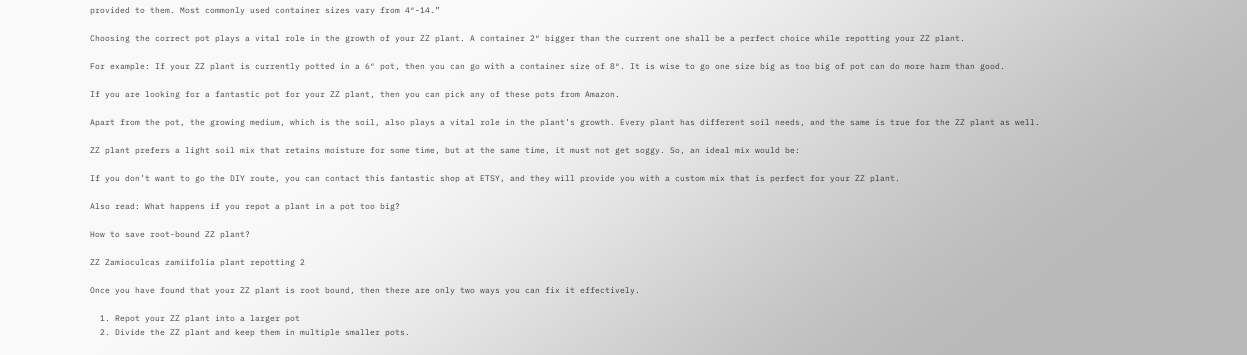provided to them. Most commonly used container sizes vary from 4″-14.”

Choosing the correct pot plays a vital role in the growth of your ZZ plant. A container 2″ bigger than the current one shall be a perfect choice while repotting your ZZ plant.

For example: If your ZZ plant is currently potted in a 6″ pot, then you can go with a container size of 8″. It is wise to go one size big as too big of pot can do more harm than good.

If you are looking for a fantastic pot for your ZZ plant, then you can pick any of these pots from Amazon.

Apart from the pot, the growing medium, which is the soil, also plays a vital role in the plant’s growth. Every plant has different soil needs, and the same is true for the ZZ plant as well.

ZZ plant prefers a light soil mix that retains moisture for some time, but at the same time, it must not get soggy. So, an ideal mix would be:

If you don’t want to go the DIY route, you can contact this fantastic shop at ETSY, and they will provide you with a custom mix that is perfect for your ZZ plant.

Also read: What happens if you repot a plant in a pot too big?

How to save root-bound ZZ plant?

ZZ Zamioculcas zamiifolia plant repotting 2

Once you have found that your ZZ plant is root bound, then there are only two ways you can fix it effectively.

  1. Repot your ZZ plant into a larger pot
  2. Divide the ZZ plant and keep them in multiple smaller pots.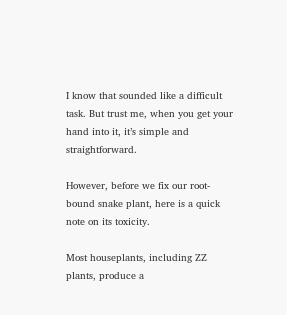I know that sounded like a difficult task. But trust me, when you get your hand into it, it’s simple and straightforward.

However, before we fix our root-bound snake plant, here is a quick note on its toxicity.

Most houseplants, including ZZ plants, produce a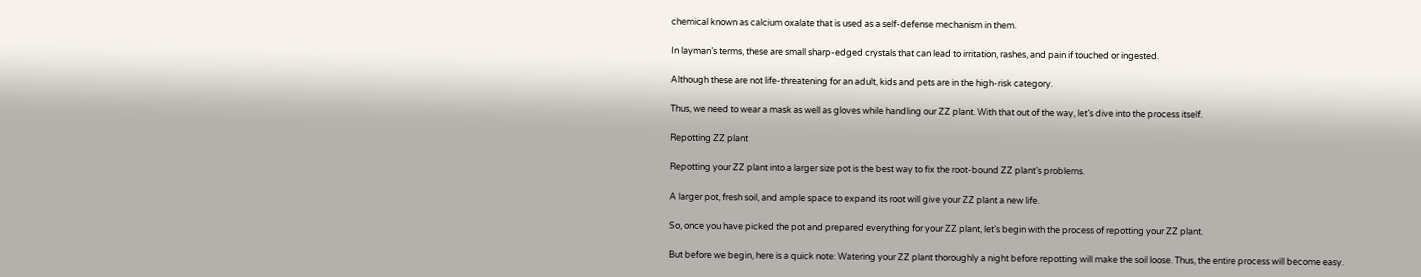chemical known as calcium oxalate that is used as a self-defense mechanism in them.

In layman’s terms, these are small sharp-edged crystals that can lead to irritation, rashes, and pain if touched or ingested.

Although these are not life-threatening for an adult, kids and pets are in the high-risk category.

Thus, we need to wear a mask as well as gloves while handling our ZZ plant. With that out of the way, let’s dive into the process itself.

Repotting ZZ plant

Repotting your ZZ plant into a larger size pot is the best way to fix the root-bound ZZ plant’s problems.

A larger pot, fresh soil, and ample space to expand its root will give your ZZ plant a new life.

So, once you have picked the pot and prepared everything for your ZZ plant, let’s begin with the process of repotting your ZZ plant.

But before we begin, here is a quick note: Watering your ZZ plant thoroughly a night before repotting will make the soil loose. Thus, the entire process will become easy.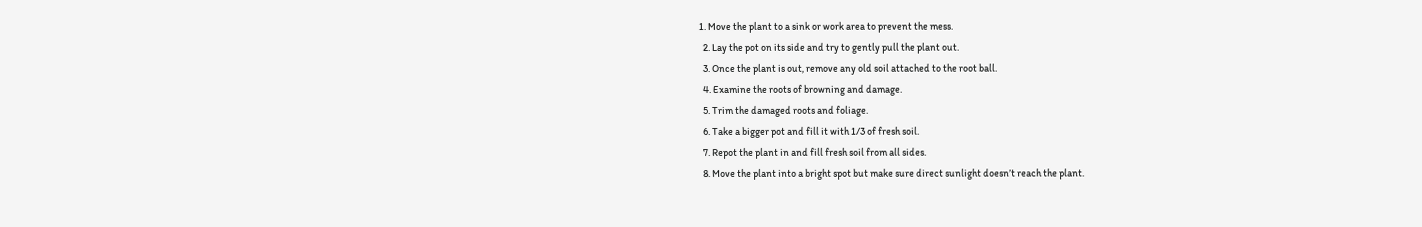1. Move the plant to a sink or work area to prevent the mess.
  2. Lay the pot on its side and try to gently pull the plant out.
  3. Once the plant is out, remove any old soil attached to the root ball.
  4. Examine the roots of browning and damage.
  5. Trim the damaged roots and foliage.
  6. Take a bigger pot and fill it with 1/3 of fresh soil.
  7. Repot the plant in and fill fresh soil from all sides.
  8. Move the plant into a bright spot but make sure direct sunlight doesn’t reach the plant.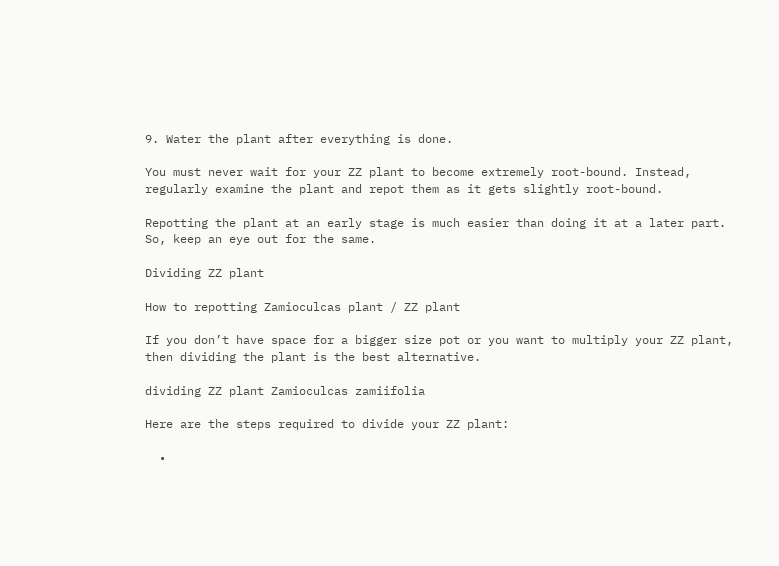9. Water the plant after everything is done.

You must never wait for your ZZ plant to become extremely root-bound. Instead, regularly examine the plant and repot them as it gets slightly root-bound.

Repotting the plant at an early stage is much easier than doing it at a later part. So, keep an eye out for the same.

Dividing ZZ plant

How to repotting Zamioculcas plant / ZZ plant

If you don’t have space for a bigger size pot or you want to multiply your ZZ plant, then dividing the plant is the best alternative.

dividing ZZ plant Zamioculcas zamiifolia

Here are the steps required to divide your ZZ plant:

  •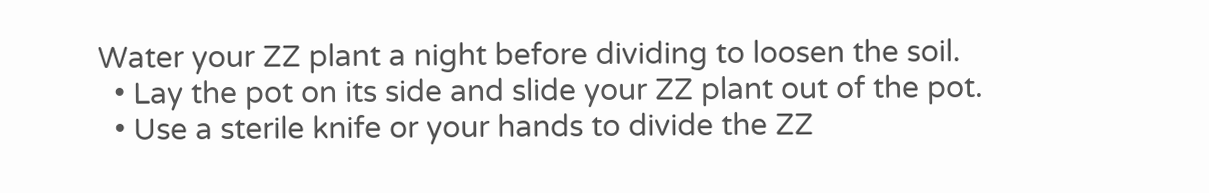Water your ZZ plant a night before dividing to loosen the soil.
  • Lay the pot on its side and slide your ZZ plant out of the pot.
  • Use a sterile knife or your hands to divide the ZZ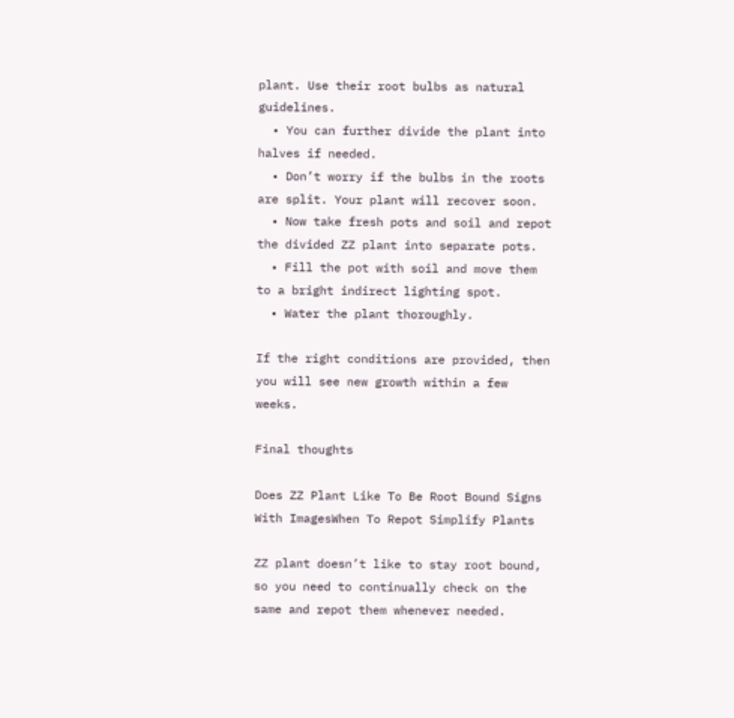plant. Use their root bulbs as natural guidelines.
  • You can further divide the plant into halves if needed.
  • Don’t worry if the bulbs in the roots are split. Your plant will recover soon.
  • Now take fresh pots and soil and repot the divided ZZ plant into separate pots.
  • Fill the pot with soil and move them to a bright indirect lighting spot.
  • Water the plant thoroughly.

If the right conditions are provided, then you will see new growth within a few weeks.

Final thoughts

Does ZZ Plant Like To Be Root Bound Signs With ImagesWhen To Repot Simplify Plants

ZZ plant doesn’t like to stay root bound, so you need to continually check on the same and repot them whenever needed.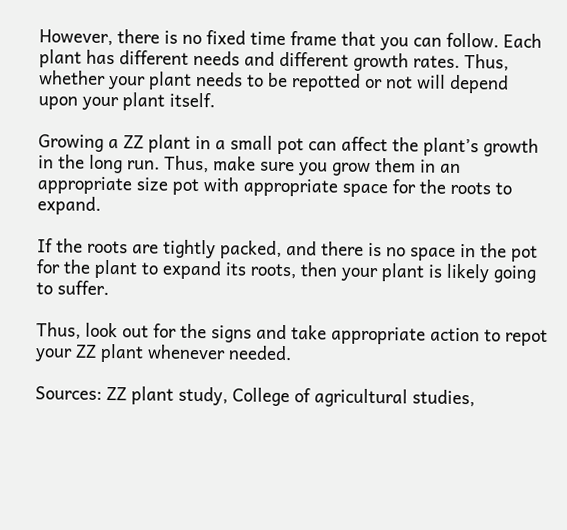However, there is no fixed time frame that you can follow. Each plant has different needs and different growth rates. Thus, whether your plant needs to be repotted or not will depend upon your plant itself.

Growing a ZZ plant in a small pot can affect the plant’s growth in the long run. Thus, make sure you grow them in an appropriate size pot with appropriate space for the roots to expand.

If the roots are tightly packed, and there is no space in the pot for the plant to expand its roots, then your plant is likely going to suffer.

Thus, look out for the signs and take appropriate action to repot your ZZ plant whenever needed.

Sources: ZZ plant study, College of agricultural studies,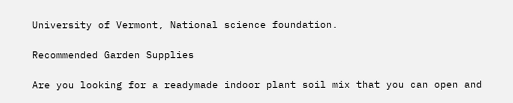University of Vermont, National science foundation.

Recommended Garden Supplies

Are you looking for a readymade indoor plant soil mix that you can open and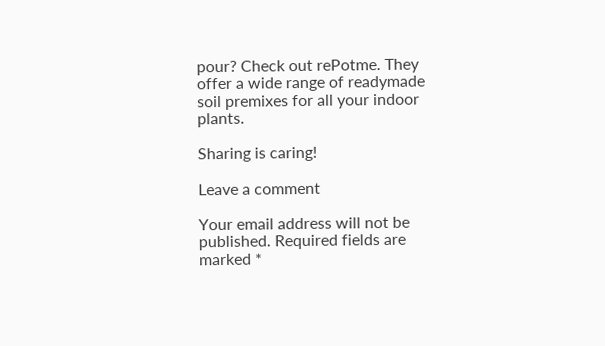pour? Check out rePotme. They offer a wide range of readymade soil premixes for all your indoor plants.

Sharing is caring!

Leave a comment

Your email address will not be published. Required fields are marked *